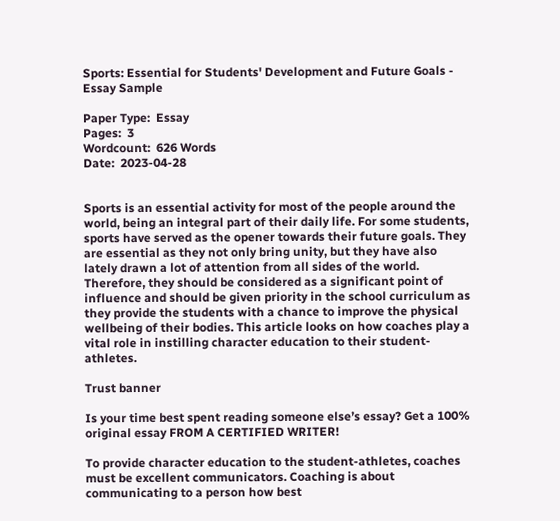Sports: Essential for Students' Development and Future Goals - Essay Sample

Paper Type:  Essay
Pages:  3
Wordcount:  626 Words
Date:  2023-04-28


Sports is an essential activity for most of the people around the world, being an integral part of their daily life. For some students, sports have served as the opener towards their future goals. They are essential as they not only bring unity, but they have also lately drawn a lot of attention from all sides of the world. Therefore, they should be considered as a significant point of influence and should be given priority in the school curriculum as they provide the students with a chance to improve the physical wellbeing of their bodies. This article looks on how coaches play a vital role in instilling character education to their student-athletes.

Trust banner

Is your time best spent reading someone else’s essay? Get a 100% original essay FROM A CERTIFIED WRITER!

To provide character education to the student-athletes, coaches must be excellent communicators. Coaching is about communicating to a person how best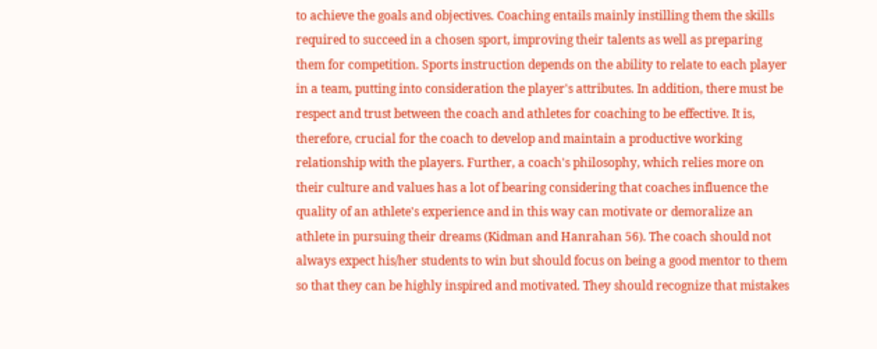to achieve the goals and objectives. Coaching entails mainly instilling them the skills required to succeed in a chosen sport, improving their talents as well as preparing them for competition. Sports instruction depends on the ability to relate to each player in a team, putting into consideration the player's attributes. In addition, there must be respect and trust between the coach and athletes for coaching to be effective. It is, therefore, crucial for the coach to develop and maintain a productive working relationship with the players. Further, a coach's philosophy, which relies more on their culture and values has a lot of bearing considering that coaches influence the quality of an athlete's experience and in this way can motivate or demoralize an athlete in pursuing their dreams (Kidman and Hanrahan 56). The coach should not always expect his/her students to win but should focus on being a good mentor to them so that they can be highly inspired and motivated. They should recognize that mistakes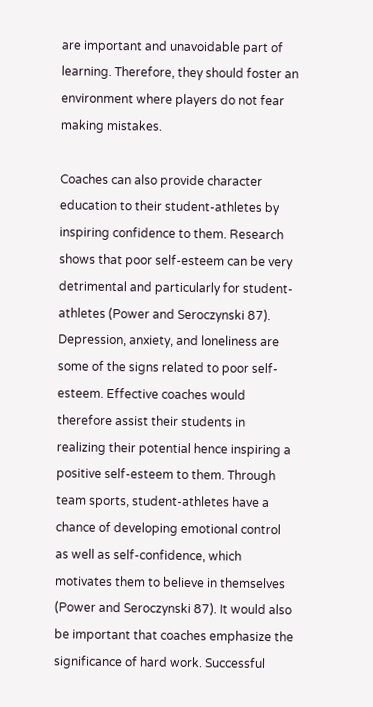are important and unavoidable part of learning. Therefore, they should foster an environment where players do not fear making mistakes.

Coaches can also provide character education to their student-athletes by inspiring confidence to them. Research shows that poor self-esteem can be very detrimental and particularly for student-athletes (Power and Seroczynski 87). Depression, anxiety, and loneliness are some of the signs related to poor self-esteem. Effective coaches would therefore assist their students in realizing their potential hence inspiring a positive self-esteem to them. Through team sports, student-athletes have a chance of developing emotional control as well as self-confidence, which motivates them to believe in themselves (Power and Seroczynski 87). It would also be important that coaches emphasize the significance of hard work. Successful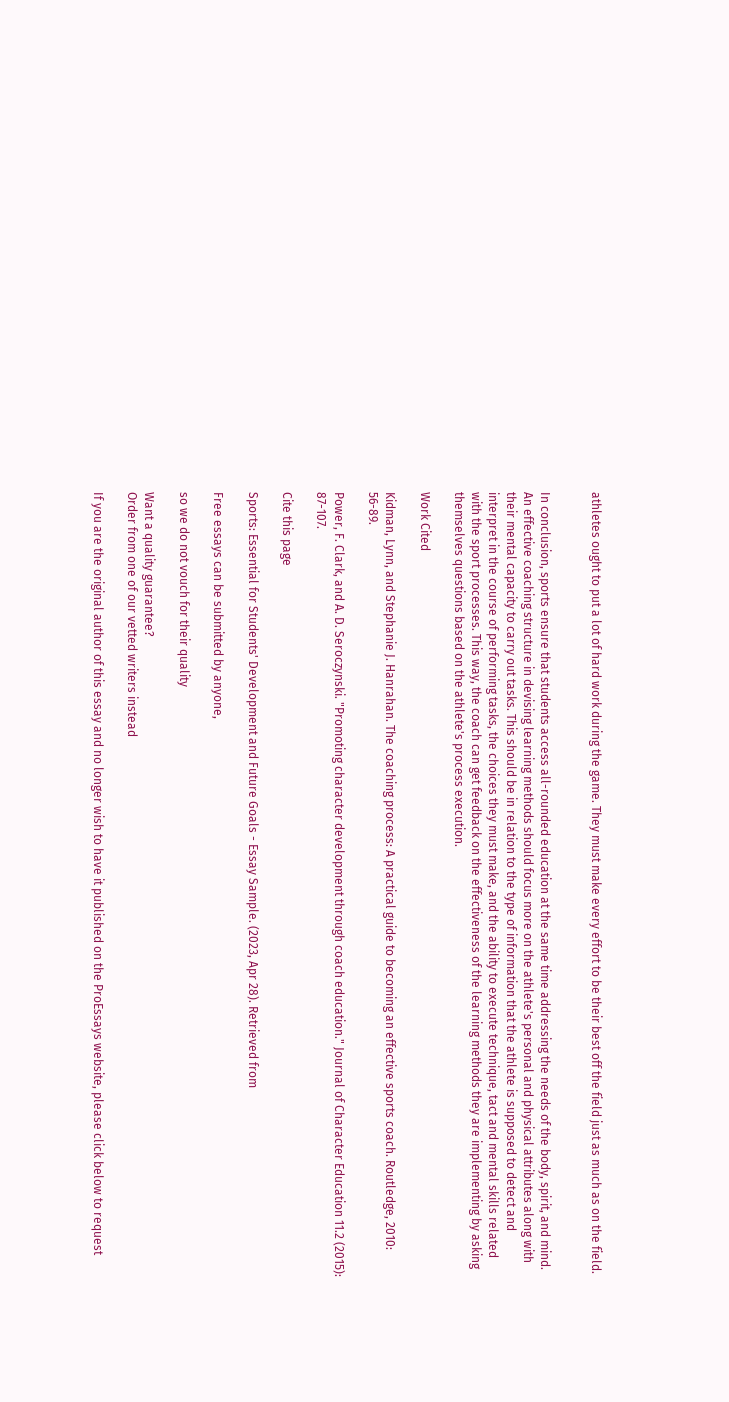athletes ought to put a lot of hard work during the game. They must make every effort to be their best off the field just as much as on the field.


In conclusion, sports ensure that students access all-rounded education at the same time addressing the needs of the body, spirit, and mind. An effective coaching structure in devising learning methods should focus more on the athlete's personal and physical attributes along with their mental capacity to carry out tasks. This should be in relation to the type of information that the athlete is supposed to detect and interpret in the course of performing tasks, the choices they must make, and the ability to execute technique, tact and mental skills related with the sport processes. This way, the coach can get feedback on the effectiveness of the learning methods they are implementing by asking themselves questions based on the athlete's process execution.

Work Cited

Kidman, Lynn, and Stephanie J. Hanrahan. The coaching process: A practical guide to becoming an effective sports coach. Routledge, 2010: 56-89.

Power, F. Clark, and A. D. Seroczynski. "Promoting character development through coach education." Journal of Character Education 11.2 (2015): 87-107.

Cite this page

Sports: Essential for Students' Development and Future Goals - Essay Sample. (2023, Apr 28). Retrieved from

Free essays can be submitted by anyone,

so we do not vouch for their quality

Want a quality guarantee?
Order from one of our vetted writers instead

If you are the original author of this essay and no longer wish to have it published on the ProEssays website, please click below to request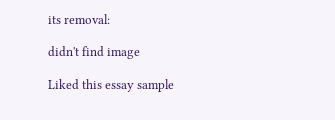its removal:

didn't find image

Liked this essay sample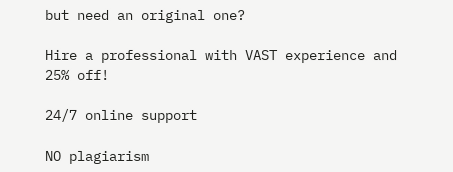but need an original one?

Hire a professional with VAST experience and 25% off!

24/7 online support

NO plagiarism